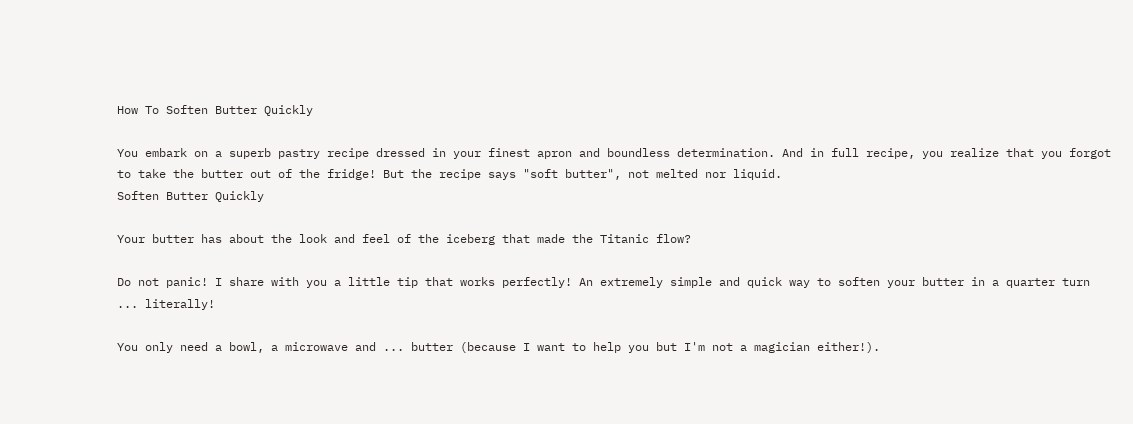How To Soften Butter Quickly

You embark on a superb pastry recipe dressed in your finest apron and boundless determination. And in full recipe, you realize that you forgot to take the butter out of the fridge! But the recipe says "soft butter", not melted nor liquid.
Soften Butter Quickly

Your butter has about the look and feel of the iceberg that made the Titanic flow?

Do not panic! I share with you a little tip that works perfectly! An extremely simple and quick way to soften your butter in a quarter turn ... literally!

You only need a bowl, a microwave and ... butter (because I want to help you but I'm not a magician either!).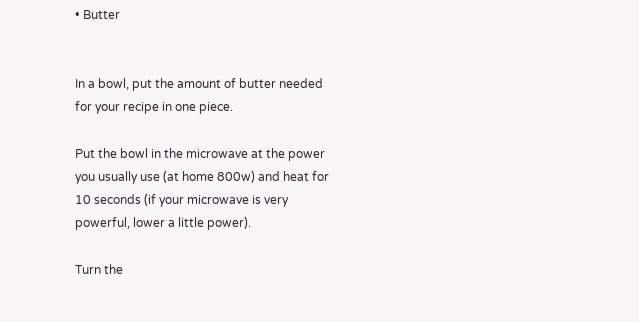• Butter


In a bowl, put the amount of butter needed for your recipe in one piece.

Put the bowl in the microwave at the power you usually use (at home 800w) and heat for 10 seconds (if your microwave is very powerful, lower a little power).

Turn the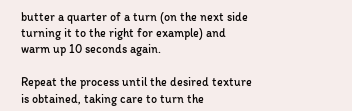butter a quarter of a turn (on the next side turning it to the right for example) and warm up 10 seconds again.

Repeat the process until the desired texture is obtained, taking care to turn the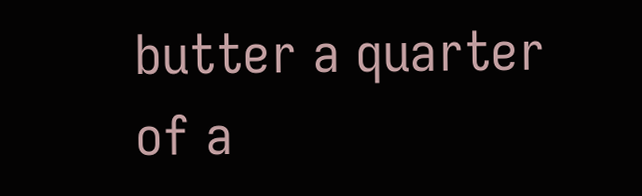butter a quarter of a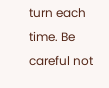turn each time. Be careful not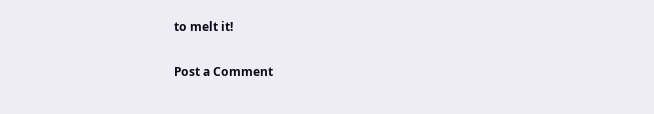to melt it!

Post a Comment